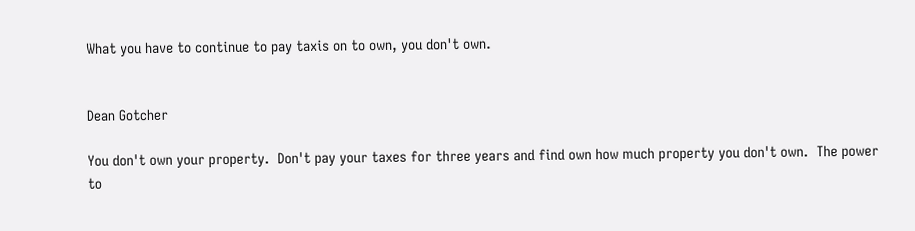What you have to continue to pay taxis on to own, you don't own.


Dean Gotcher

You don't own your property.  Don't pay your taxes for three years and find own how much property you don't own.  The power to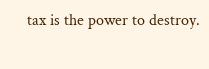tax is the power to destroy.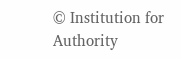© Institution for Authority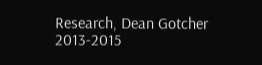Research, Dean Gotcher 2013-2015